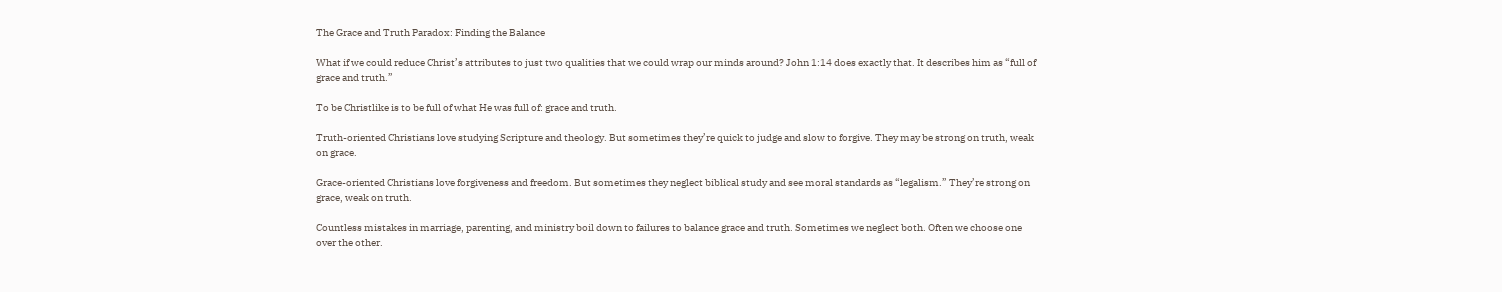The Grace and Truth Paradox: Finding the Balance

What if we could reduce Christ’s attributes to just two qualities that we could wrap our minds around? John 1:14 does exactly that. It describes him as “full of grace and truth.”

To be Christlike is to be full of what He was full of: grace and truth.

Truth-oriented Christians love studying Scripture and theology. But sometimes they’re quick to judge and slow to forgive. They may be strong on truth, weak on grace.

Grace-oriented Christians love forgiveness and freedom. But sometimes they neglect biblical study and see moral standards as “legalism.” They’re strong on grace, weak on truth.

Countless mistakes in marriage, parenting, and ministry boil down to failures to balance grace and truth. Sometimes we neglect both. Often we choose one over the other.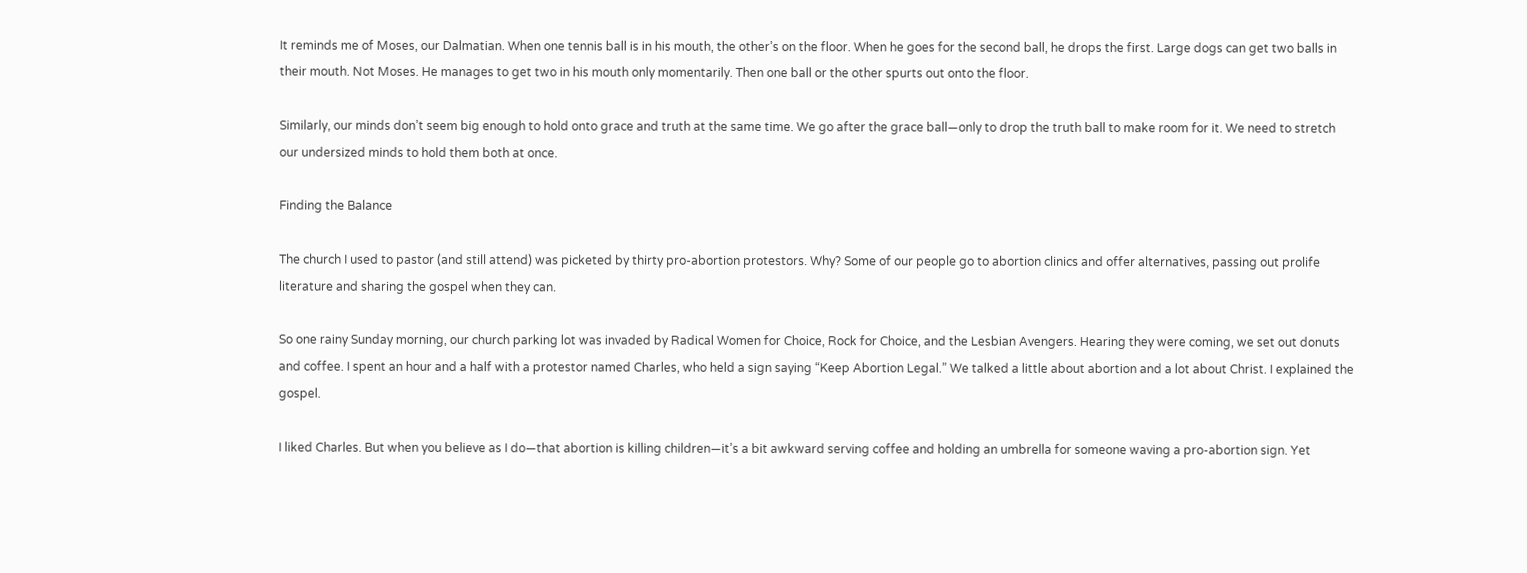It reminds me of Moses, our Dalmatian. When one tennis ball is in his mouth, the other’s on the floor. When he goes for the second ball, he drops the first. Large dogs can get two balls in their mouth. Not Moses. He manages to get two in his mouth only momentarily. Then one ball or the other spurts out onto the floor.

Similarly, our minds don’t seem big enough to hold onto grace and truth at the same time. We go after the grace ball—only to drop the truth ball to make room for it. We need to stretch our undersized minds to hold them both at once.

Finding the Balance

The church I used to pastor (and still attend) was picketed by thirty pro-abortion protestors. Why? Some of our people go to abortion clinics and offer alternatives, passing out prolife literature and sharing the gospel when they can.

So one rainy Sunday morning, our church parking lot was invaded by Radical Women for Choice, Rock for Choice, and the Lesbian Avengers. Hearing they were coming, we set out donuts and coffee. I spent an hour and a half with a protestor named Charles, who held a sign saying “Keep Abortion Legal.” We talked a little about abortion and a lot about Christ. I explained the gospel.

I liked Charles. But when you believe as I do—that abortion is killing children—it’s a bit awkward serving coffee and holding an umbrella for someone waving a pro-abortion sign. Yet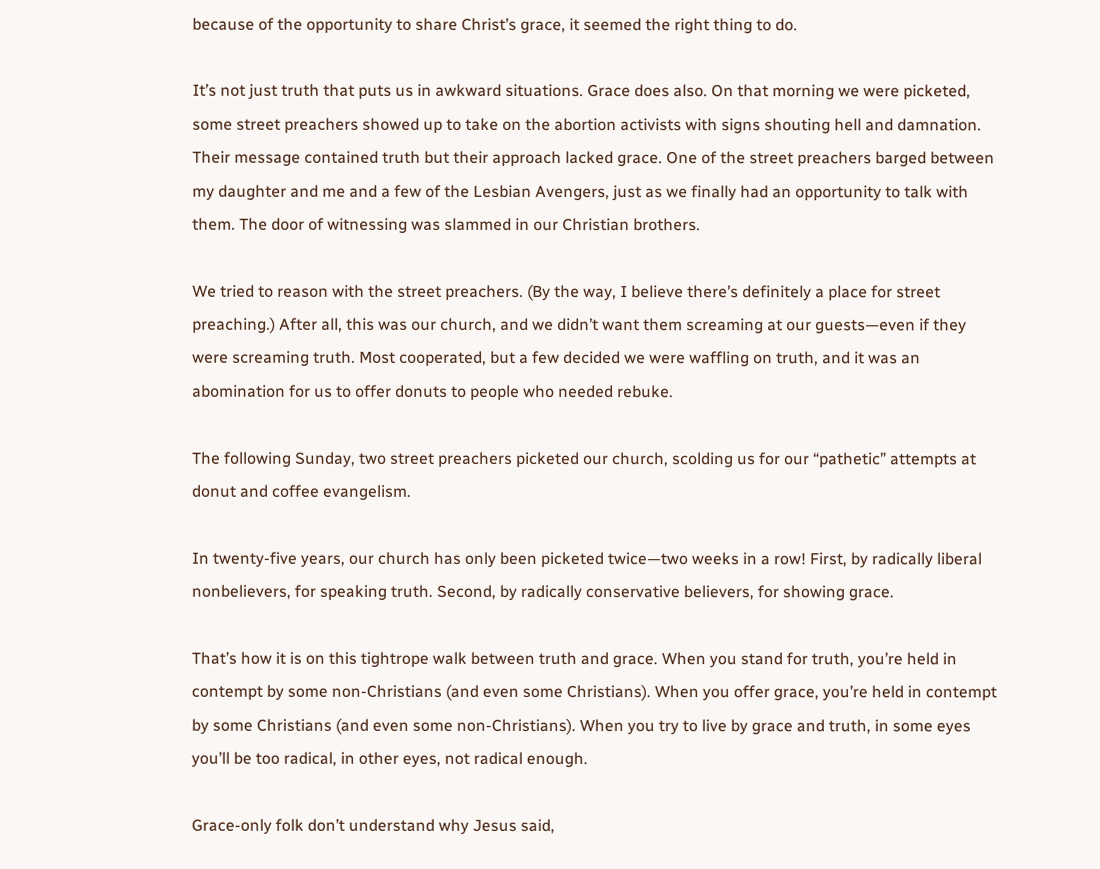because of the opportunity to share Christ’s grace, it seemed the right thing to do.

It’s not just truth that puts us in awkward situations. Grace does also. On that morning we were picketed, some street preachers showed up to take on the abortion activists with signs shouting hell and damnation. Their message contained truth but their approach lacked grace. One of the street preachers barged between my daughter and me and a few of the Lesbian Avengers, just as we finally had an opportunity to talk with them. The door of witnessing was slammed in our Christian brothers.

We tried to reason with the street preachers. (By the way, I believe there’s definitely a place for street preaching.) After all, this was our church, and we didn’t want them screaming at our guests—even if they were screaming truth. Most cooperated, but a few decided we were waffling on truth, and it was an abomination for us to offer donuts to people who needed rebuke.

The following Sunday, two street preachers picketed our church, scolding us for our “pathetic” attempts at donut and coffee evangelism.

In twenty-five years, our church has only been picketed twice—two weeks in a row! First, by radically liberal nonbelievers, for speaking truth. Second, by radically conservative believers, for showing grace.

That’s how it is on this tightrope walk between truth and grace. When you stand for truth, you’re held in contempt by some non-Christians (and even some Christians). When you offer grace, you’re held in contempt by some Christians (and even some non-Christians). When you try to live by grace and truth, in some eyes you’ll be too radical, in other eyes, not radical enough.

Grace-only folk don’t understand why Jesus said,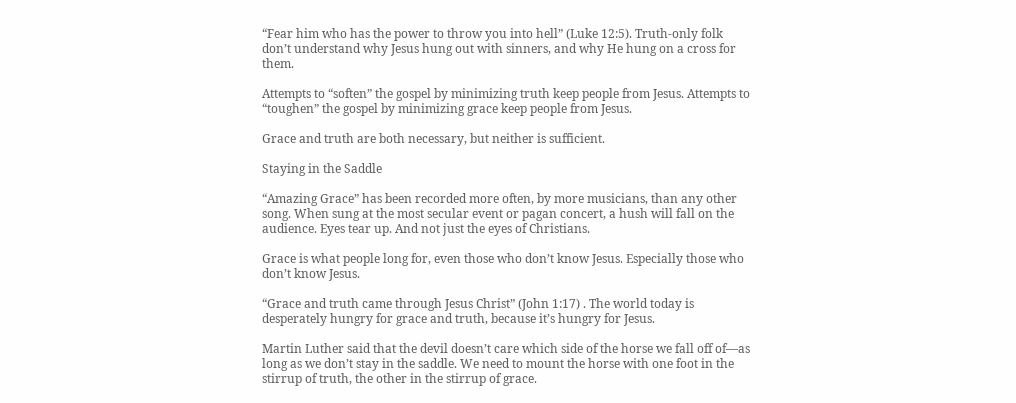“Fear him who has the power to throw you into hell” (Luke 12:5). Truth-only folk don’t understand why Jesus hung out with sinners, and why He hung on a cross for them.

Attempts to “soften” the gospel by minimizing truth keep people from Jesus. Attempts to “toughen” the gospel by minimizing grace keep people from Jesus.

Grace and truth are both necessary, but neither is sufficient.

Staying in the Saddle

“Amazing Grace” has been recorded more often, by more musicians, than any other song. When sung at the most secular event or pagan concert, a hush will fall on the audience. Eyes tear up. And not just the eyes of Christians.

Grace is what people long for, even those who don’t know Jesus. Especially those who don’t know Jesus.

“Grace and truth came through Jesus Christ” (John 1:17) . The world today is desperately hungry for grace and truth, because it’s hungry for Jesus.

Martin Luther said that the devil doesn’t care which side of the horse we fall off of—as long as we don’t stay in the saddle. We need to mount the horse with one foot in the stirrup of truth, the other in the stirrup of grace.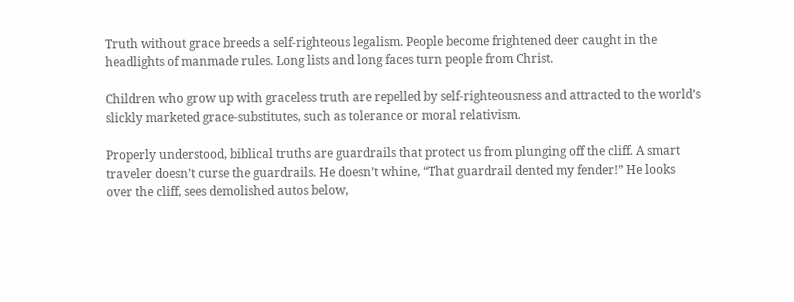Truth without grace breeds a self-righteous legalism. People become frightened deer caught in the headlights of manmade rules. Long lists and long faces turn people from Christ.

Children who grow up with graceless truth are repelled by self-righteousness and attracted to the world’s slickly marketed grace-substitutes, such as tolerance or moral relativism.

Properly understood, biblical truths are guardrails that protect us from plunging off the cliff. A smart traveler doesn’t curse the guardrails. He doesn’t whine, “That guardrail dented my fender!” He looks over the cliff, sees demolished autos below,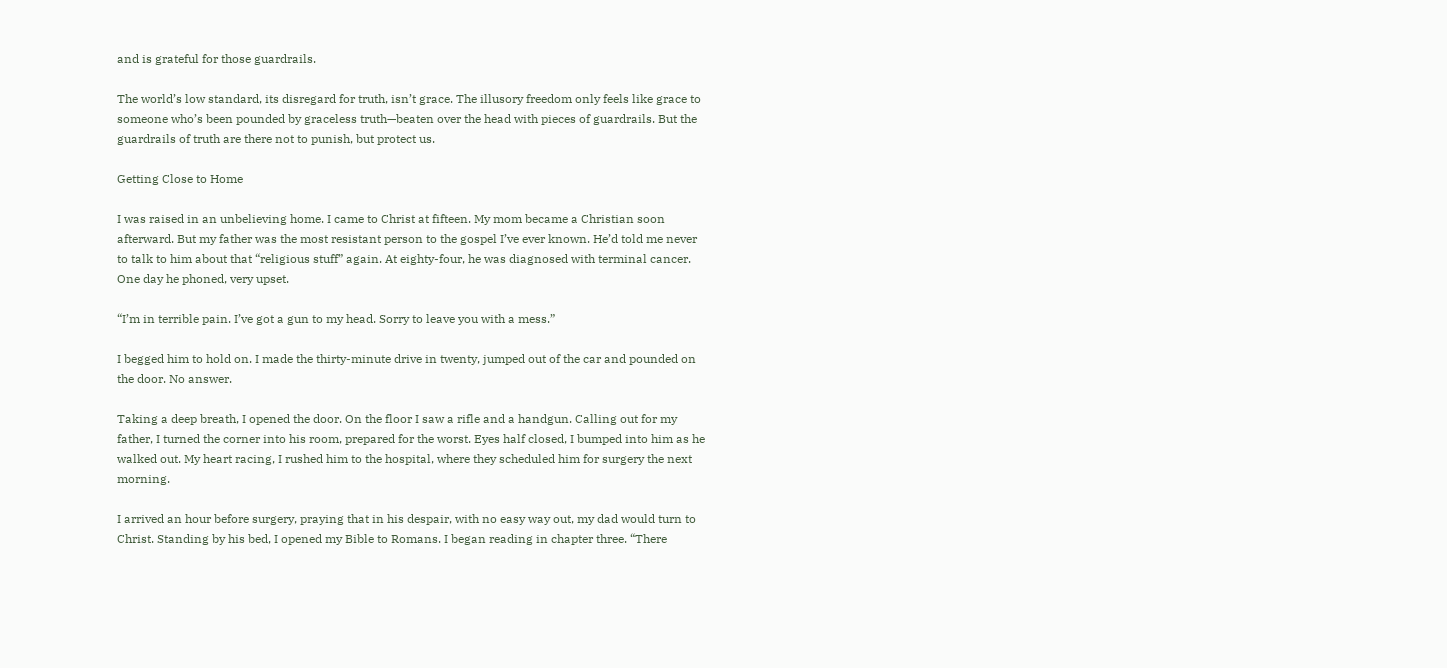and is grateful for those guardrails.

The world’s low standard, its disregard for truth, isn’t grace. The illusory freedom only feels like grace to someone who’s been pounded by graceless truth—beaten over the head with pieces of guardrails. But the guardrails of truth are there not to punish, but protect us.

Getting Close to Home

I was raised in an unbelieving home. I came to Christ at fifteen. My mom became a Christian soon afterward. But my father was the most resistant person to the gospel I’ve ever known. He’d told me never to talk to him about that “religious stuff” again. At eighty-four, he was diagnosed with terminal cancer. One day he phoned, very upset.

“I’m in terrible pain. I’ve got a gun to my head. Sorry to leave you with a mess.”

I begged him to hold on. I made the thirty-minute drive in twenty, jumped out of the car and pounded on the door. No answer.

Taking a deep breath, I opened the door. On the floor I saw a rifle and a handgun. Calling out for my father, I turned the corner into his room, prepared for the worst. Eyes half closed, I bumped into him as he walked out. My heart racing, I rushed him to the hospital, where they scheduled him for surgery the next morning.

I arrived an hour before surgery, praying that in his despair, with no easy way out, my dad would turn to Christ. Standing by his bed, I opened my Bible to Romans. I began reading in chapter three. “There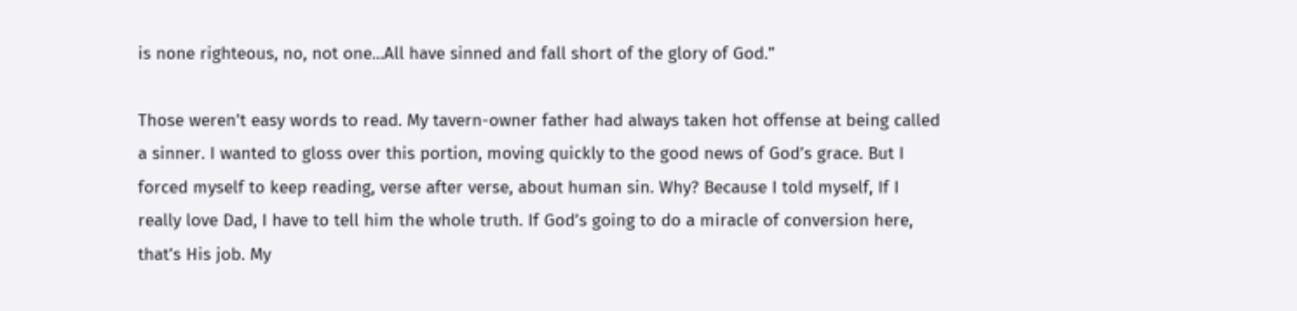is none righteous, no, not one...All have sinned and fall short of the glory of God.”

Those weren’t easy words to read. My tavern-owner father had always taken hot offense at being called a sinner. I wanted to gloss over this portion, moving quickly to the good news of God’s grace. But I forced myself to keep reading, verse after verse, about human sin. Why? Because I told myself, If I really love Dad, I have to tell him the whole truth. If God’s going to do a miracle of conversion here, that’s His job. My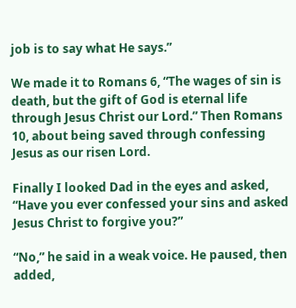job is to say what He says.”

We made it to Romans 6, “The wages of sin is death, but the gift of God is eternal life through Jesus Christ our Lord.” Then Romans 10, about being saved through confessing Jesus as our risen Lord.

Finally I looked Dad in the eyes and asked, “Have you ever confessed your sins and asked Jesus Christ to forgive you?”

“No,” he said in a weak voice. He paused, then added,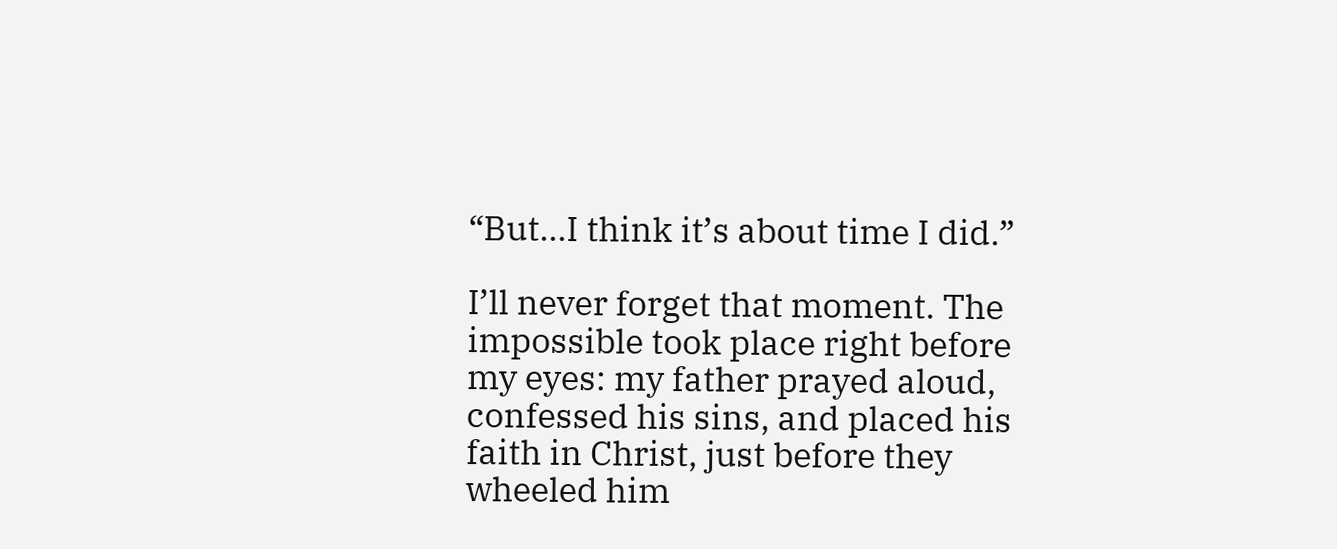“But...I think it’s about time I did.”

I’ll never forget that moment. The impossible took place right before my eyes: my father prayed aloud, confessed his sins, and placed his faith in Christ, just before they wheeled him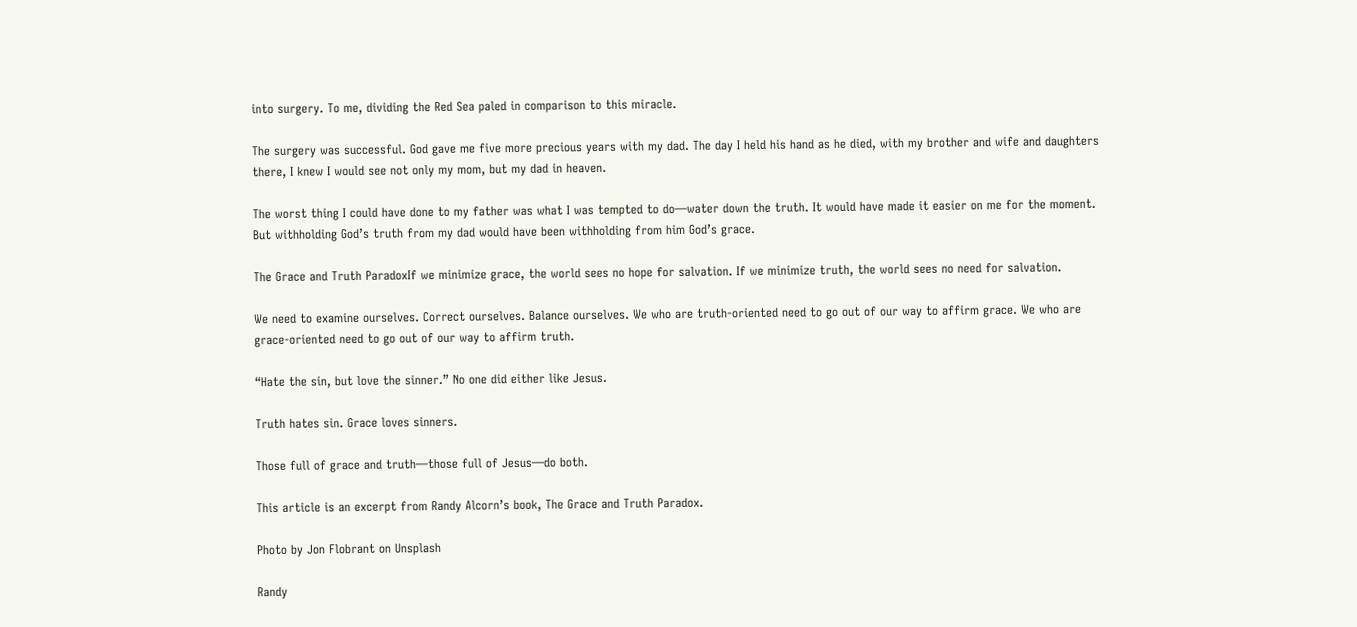into surgery. To me, dividing the Red Sea paled in comparison to this miracle.

The surgery was successful. God gave me five more precious years with my dad. The day I held his hand as he died, with my brother and wife and daughters there, I knew I would see not only my mom, but my dad in heaven.

The worst thing I could have done to my father was what I was tempted to do—water down the truth. It would have made it easier on me for the moment. But withholding God’s truth from my dad would have been withholding from him God’s grace.

The Grace and Truth ParadoxIf we minimize grace, the world sees no hope for salvation. If we minimize truth, the world sees no need for salvation.

We need to examine ourselves. Correct ourselves. Balance ourselves. We who are truth-oriented need to go out of our way to affirm grace. We who are grace-oriented need to go out of our way to affirm truth.

“Hate the sin, but love the sinner.” No one did either like Jesus.

Truth hates sin. Grace loves sinners.

Those full of grace and truth—those full of Jesus—do both.

This article is an excerpt from Randy Alcorn’s book, The Grace and Truth Paradox.

Photo by Jon Flobrant on Unsplash

Randy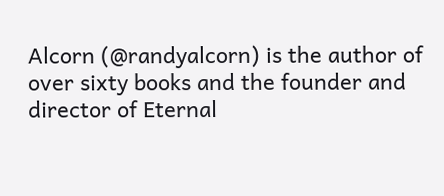Alcorn (@randyalcorn) is the author of over sixty books and the founder and director of Eternal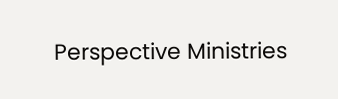Perspective Ministries